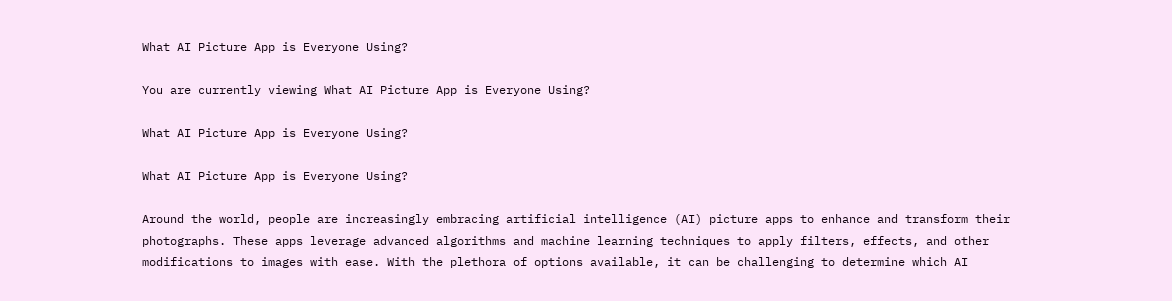What AI Picture App is Everyone Using?

You are currently viewing What AI Picture App is Everyone Using?

What AI Picture App is Everyone Using?

What AI Picture App is Everyone Using?

Around the world, people are increasingly embracing artificial intelligence (AI) picture apps to enhance and transform their photographs. These apps leverage advanced algorithms and machine learning techniques to apply filters, effects, and other modifications to images with ease. With the plethora of options available, it can be challenging to determine which AI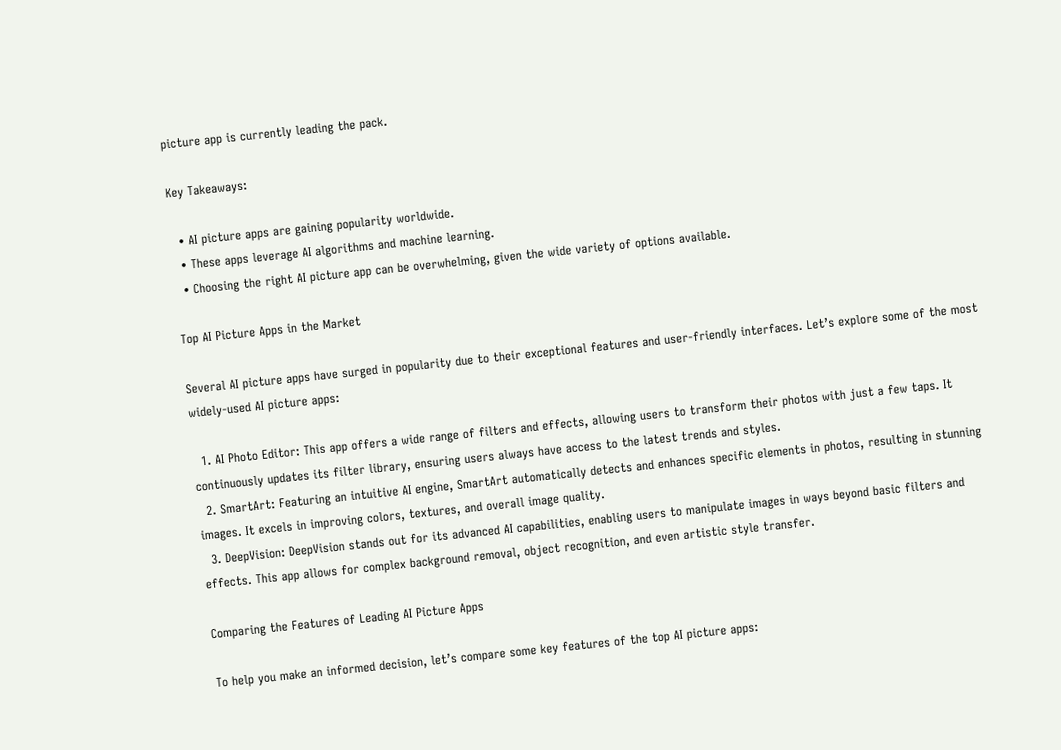picture app is currently leading the pack.

Key Takeaways:

  • AI picture apps are gaining popularity worldwide.
  • These apps leverage AI algorithms and machine learning.
  • Choosing the right AI picture app can be overwhelming, given the wide variety of options available.

Top AI Picture Apps in the Market

Several AI picture apps have surged in popularity due to their exceptional features and user-friendly interfaces. Let’s explore some of the most widely-used AI picture apps:

  1. AI Photo Editor: This app offers a wide range of filters and effects, allowing users to transform their photos with just a few taps. It continuously updates its filter library, ensuring users always have access to the latest trends and styles.
  2. SmartArt: Featuring an intuitive AI engine, SmartArt automatically detects and enhances specific elements in photos, resulting in stunning images. It excels in improving colors, textures, and overall image quality.
  3. DeepVision: DeepVision stands out for its advanced AI capabilities, enabling users to manipulate images in ways beyond basic filters and effects. This app allows for complex background removal, object recognition, and even artistic style transfer.

Comparing the Features of Leading AI Picture Apps

To help you make an informed decision, let’s compare some key features of the top AI picture apps: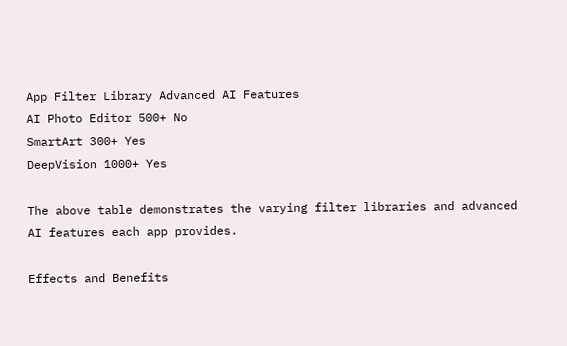App Filter Library Advanced AI Features
AI Photo Editor 500+ No
SmartArt 300+ Yes
DeepVision 1000+ Yes

The above table demonstrates the varying filter libraries and advanced AI features each app provides.

Effects and Benefits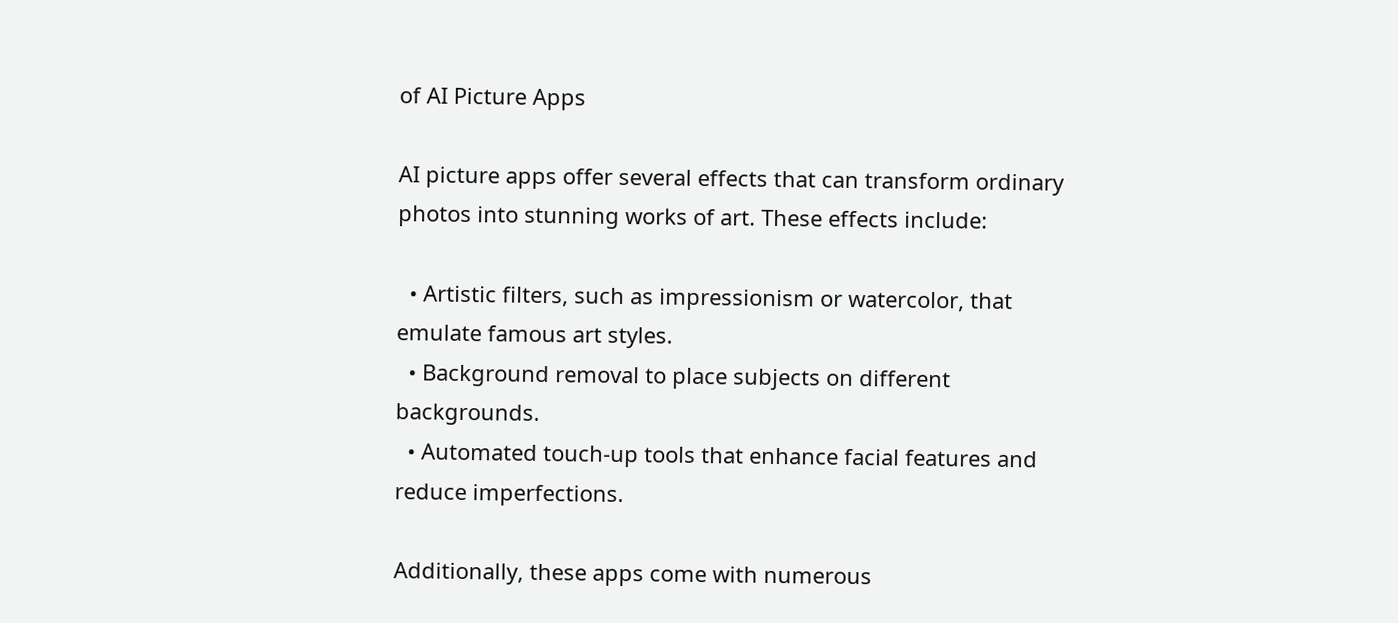of AI Picture Apps

AI picture apps offer several effects that can transform ordinary photos into stunning works of art. These effects include:

  • Artistic filters, such as impressionism or watercolor, that emulate famous art styles.
  • Background removal to place subjects on different backgrounds.
  • Automated touch-up tools that enhance facial features and reduce imperfections.

Additionally, these apps come with numerous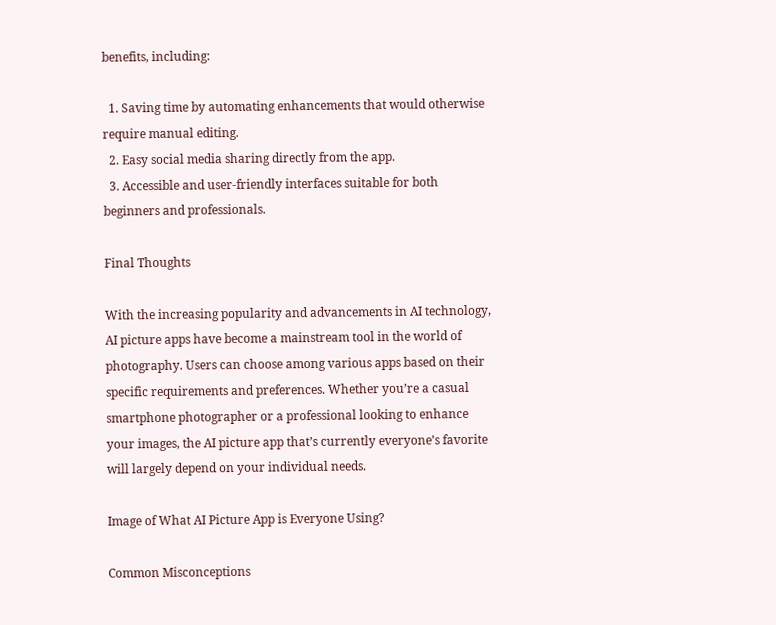benefits, including:

  1. Saving time by automating enhancements that would otherwise require manual editing.
  2. Easy social media sharing directly from the app.
  3. Accessible and user-friendly interfaces suitable for both beginners and professionals.

Final Thoughts

With the increasing popularity and advancements in AI technology, AI picture apps have become a mainstream tool in the world of photography. Users can choose among various apps based on their specific requirements and preferences. Whether you’re a casual smartphone photographer or a professional looking to enhance your images, the AI picture app that’s currently everyone’s favorite will largely depend on your individual needs.

Image of What AI Picture App is Everyone Using?

Common Misconceptions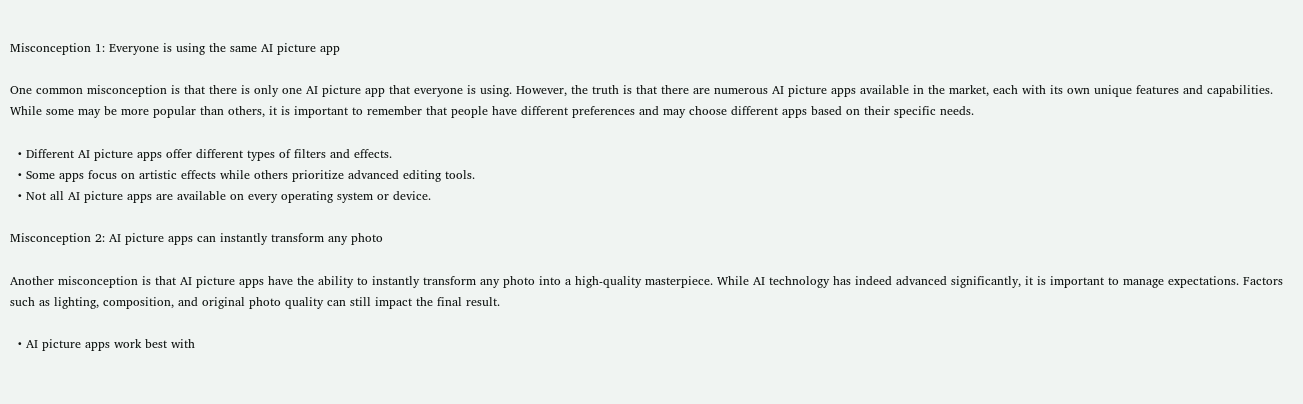Misconception 1: Everyone is using the same AI picture app

One common misconception is that there is only one AI picture app that everyone is using. However, the truth is that there are numerous AI picture apps available in the market, each with its own unique features and capabilities. While some may be more popular than others, it is important to remember that people have different preferences and may choose different apps based on their specific needs.

  • Different AI picture apps offer different types of filters and effects.
  • Some apps focus on artistic effects while others prioritize advanced editing tools.
  • Not all AI picture apps are available on every operating system or device.

Misconception 2: AI picture apps can instantly transform any photo

Another misconception is that AI picture apps have the ability to instantly transform any photo into a high-quality masterpiece. While AI technology has indeed advanced significantly, it is important to manage expectations. Factors such as lighting, composition, and original photo quality can still impact the final result.

  • AI picture apps work best with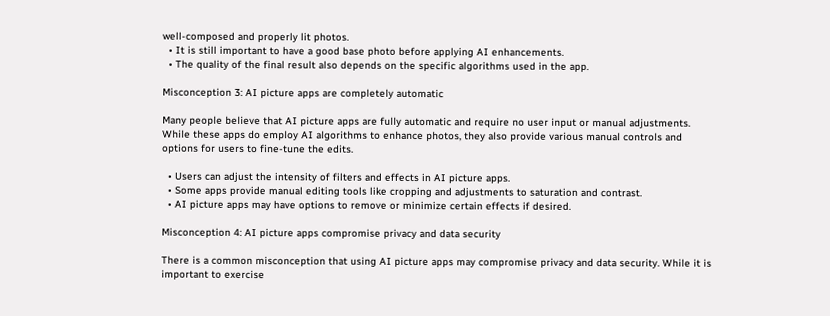well-composed and properly lit photos.
  • It is still important to have a good base photo before applying AI enhancements.
  • The quality of the final result also depends on the specific algorithms used in the app.

Misconception 3: AI picture apps are completely automatic

Many people believe that AI picture apps are fully automatic and require no user input or manual adjustments. While these apps do employ AI algorithms to enhance photos, they also provide various manual controls and options for users to fine-tune the edits.

  • Users can adjust the intensity of filters and effects in AI picture apps.
  • Some apps provide manual editing tools like cropping and adjustments to saturation and contrast.
  • AI picture apps may have options to remove or minimize certain effects if desired.

Misconception 4: AI picture apps compromise privacy and data security

There is a common misconception that using AI picture apps may compromise privacy and data security. While it is important to exercise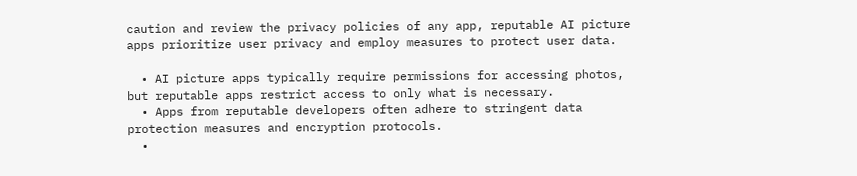caution and review the privacy policies of any app, reputable AI picture apps prioritize user privacy and employ measures to protect user data.

  • AI picture apps typically require permissions for accessing photos, but reputable apps restrict access to only what is necessary.
  • Apps from reputable developers often adhere to stringent data protection measures and encryption protocols.
  •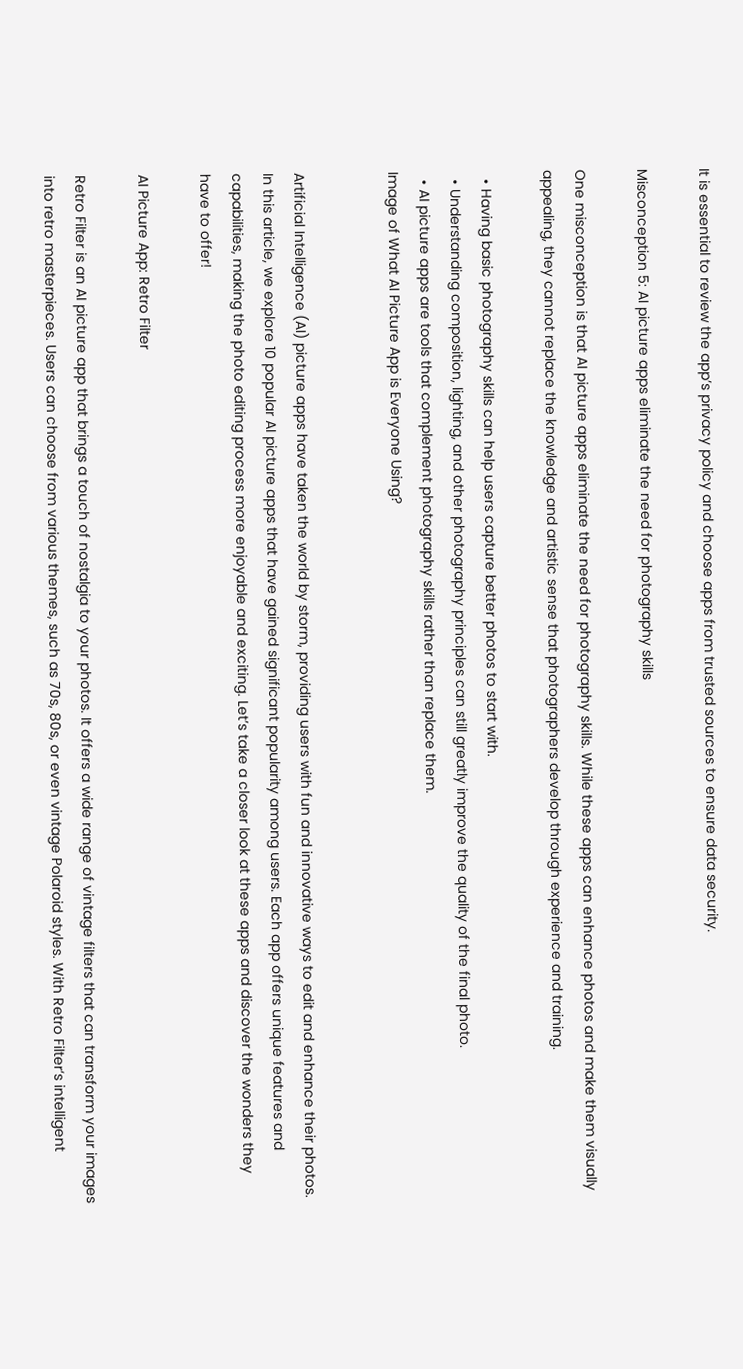It is essential to review the app’s privacy policy and choose apps from trusted sources to ensure data security.

Misconception 5: AI picture apps eliminate the need for photography skills

One misconception is that AI picture apps eliminate the need for photography skills. While these apps can enhance photos and make them visually appealing, they cannot replace the knowledge and artistic sense that photographers develop through experience and training.

  • Having basic photography skills can help users capture better photos to start with.
  • Understanding composition, lighting, and other photography principles can still greatly improve the quality of the final photo.
  • AI picture apps are tools that complement photography skills rather than replace them.
Image of What AI Picture App is Everyone Using?


Artificial Intelligence (AI) picture apps have taken the world by storm, providing users with fun and innovative ways to edit and enhance their photos. In this article, we explore 10 popular AI picture apps that have gained significant popularity among users. Each app offers unique features and capabilities, making the photo editing process more enjoyable and exciting. Let’s take a closer look at these apps and discover the wonders they have to offer!

AI Picture App: Retro Filter

Retro Filter is an AI picture app that brings a touch of nostalgia to your photos. It offers a wide range of vintage filters that can transform your images into retro masterpieces. Users can choose from various themes, such as 70s, 80s, or even vintage Polaroid styles. With Retro Filter‘s intelligent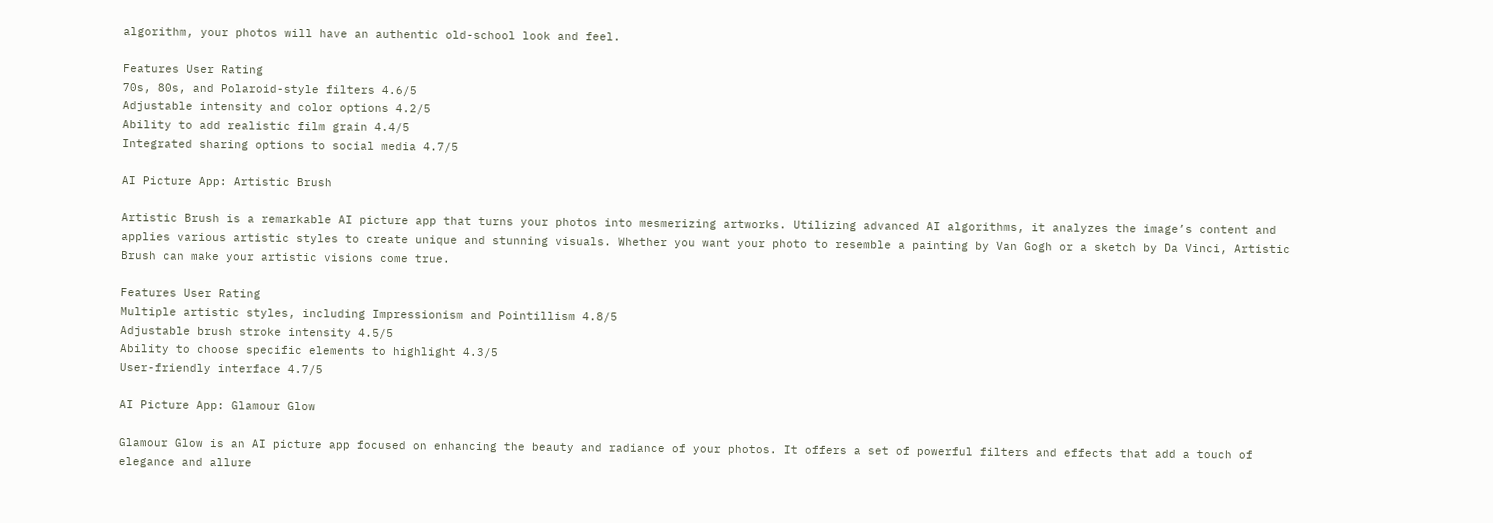algorithm, your photos will have an authentic old-school look and feel.

Features User Rating
70s, 80s, and Polaroid-style filters 4.6/5
Adjustable intensity and color options 4.2/5
Ability to add realistic film grain 4.4/5
Integrated sharing options to social media 4.7/5

AI Picture App: Artistic Brush

Artistic Brush is a remarkable AI picture app that turns your photos into mesmerizing artworks. Utilizing advanced AI algorithms, it analyzes the image’s content and applies various artistic styles to create unique and stunning visuals. Whether you want your photo to resemble a painting by Van Gogh or a sketch by Da Vinci, Artistic Brush can make your artistic visions come true.

Features User Rating
Multiple artistic styles, including Impressionism and Pointillism 4.8/5
Adjustable brush stroke intensity 4.5/5
Ability to choose specific elements to highlight 4.3/5
User-friendly interface 4.7/5

AI Picture App: Glamour Glow

Glamour Glow is an AI picture app focused on enhancing the beauty and radiance of your photos. It offers a set of powerful filters and effects that add a touch of elegance and allure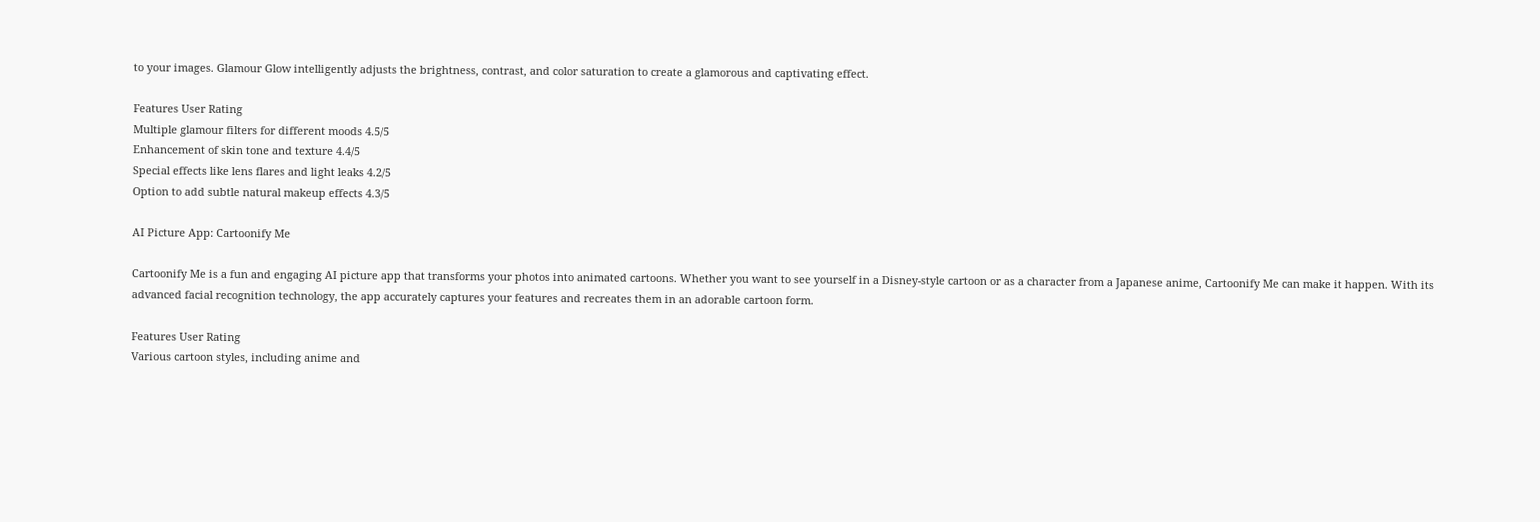to your images. Glamour Glow intelligently adjusts the brightness, contrast, and color saturation to create a glamorous and captivating effect.

Features User Rating
Multiple glamour filters for different moods 4.5/5
Enhancement of skin tone and texture 4.4/5
Special effects like lens flares and light leaks 4.2/5
Option to add subtle natural makeup effects 4.3/5

AI Picture App: Cartoonify Me

Cartoonify Me is a fun and engaging AI picture app that transforms your photos into animated cartoons. Whether you want to see yourself in a Disney-style cartoon or as a character from a Japanese anime, Cartoonify Me can make it happen. With its advanced facial recognition technology, the app accurately captures your features and recreates them in an adorable cartoon form.

Features User Rating
Various cartoon styles, including anime and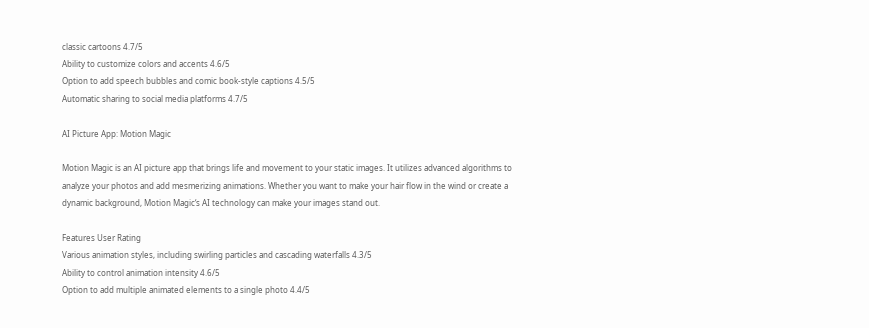classic cartoons 4.7/5
Ability to customize colors and accents 4.6/5
Option to add speech bubbles and comic book-style captions 4.5/5
Automatic sharing to social media platforms 4.7/5

AI Picture App: Motion Magic

Motion Magic is an AI picture app that brings life and movement to your static images. It utilizes advanced algorithms to analyze your photos and add mesmerizing animations. Whether you want to make your hair flow in the wind or create a dynamic background, Motion Magic‘s AI technology can make your images stand out.

Features User Rating
Various animation styles, including swirling particles and cascading waterfalls 4.3/5
Ability to control animation intensity 4.6/5
Option to add multiple animated elements to a single photo 4.4/5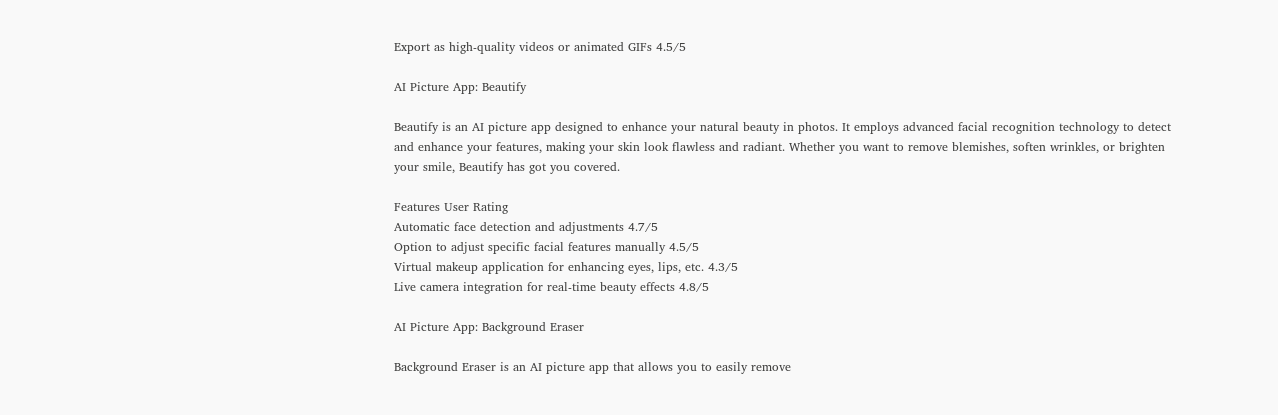Export as high-quality videos or animated GIFs 4.5/5

AI Picture App: Beautify

Beautify is an AI picture app designed to enhance your natural beauty in photos. It employs advanced facial recognition technology to detect and enhance your features, making your skin look flawless and radiant. Whether you want to remove blemishes, soften wrinkles, or brighten your smile, Beautify has got you covered.

Features User Rating
Automatic face detection and adjustments 4.7/5
Option to adjust specific facial features manually 4.5/5
Virtual makeup application for enhancing eyes, lips, etc. 4.3/5
Live camera integration for real-time beauty effects 4.8/5

AI Picture App: Background Eraser

Background Eraser is an AI picture app that allows you to easily remove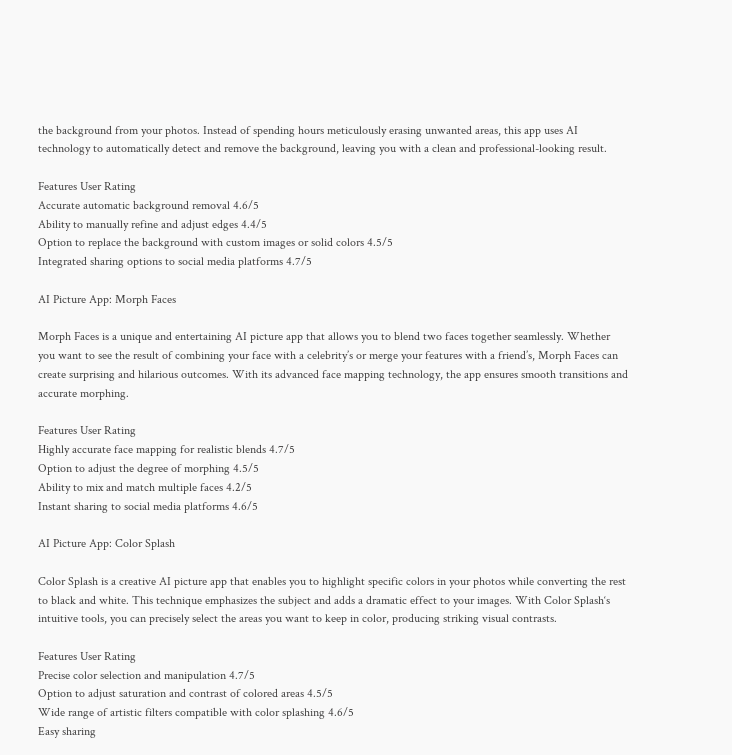the background from your photos. Instead of spending hours meticulously erasing unwanted areas, this app uses AI technology to automatically detect and remove the background, leaving you with a clean and professional-looking result.

Features User Rating
Accurate automatic background removal 4.6/5
Ability to manually refine and adjust edges 4.4/5
Option to replace the background with custom images or solid colors 4.5/5
Integrated sharing options to social media platforms 4.7/5

AI Picture App: Morph Faces

Morph Faces is a unique and entertaining AI picture app that allows you to blend two faces together seamlessly. Whether you want to see the result of combining your face with a celebrity’s or merge your features with a friend’s, Morph Faces can create surprising and hilarious outcomes. With its advanced face mapping technology, the app ensures smooth transitions and accurate morphing.

Features User Rating
Highly accurate face mapping for realistic blends 4.7/5
Option to adjust the degree of morphing 4.5/5
Ability to mix and match multiple faces 4.2/5
Instant sharing to social media platforms 4.6/5

AI Picture App: Color Splash

Color Splash is a creative AI picture app that enables you to highlight specific colors in your photos while converting the rest to black and white. This technique emphasizes the subject and adds a dramatic effect to your images. With Color Splash‘s intuitive tools, you can precisely select the areas you want to keep in color, producing striking visual contrasts.

Features User Rating
Precise color selection and manipulation 4.7/5
Option to adjust saturation and contrast of colored areas 4.5/5
Wide range of artistic filters compatible with color splashing 4.6/5
Easy sharing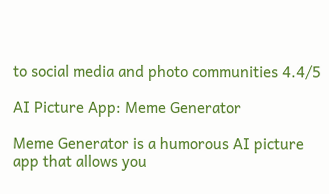to social media and photo communities 4.4/5

AI Picture App: Meme Generator

Meme Generator is a humorous AI picture app that allows you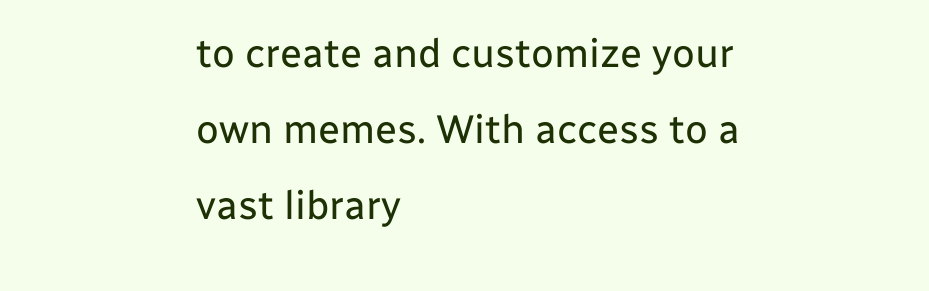to create and customize your own memes. With access to a vast library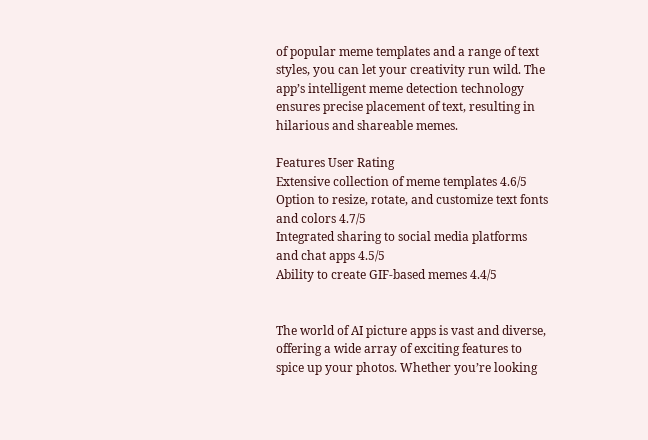of popular meme templates and a range of text styles, you can let your creativity run wild. The app’s intelligent meme detection technology ensures precise placement of text, resulting in hilarious and shareable memes.

Features User Rating
Extensive collection of meme templates 4.6/5
Option to resize, rotate, and customize text fonts and colors 4.7/5
Integrated sharing to social media platforms and chat apps 4.5/5
Ability to create GIF-based memes 4.4/5


The world of AI picture apps is vast and diverse, offering a wide array of exciting features to spice up your photos. Whether you’re looking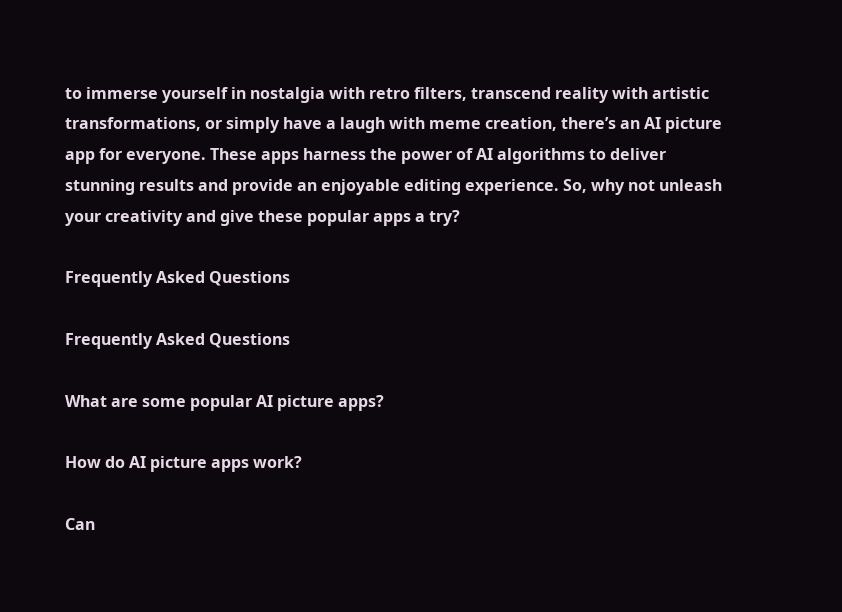to immerse yourself in nostalgia with retro filters, transcend reality with artistic transformations, or simply have a laugh with meme creation, there’s an AI picture app for everyone. These apps harness the power of AI algorithms to deliver stunning results and provide an enjoyable editing experience. So, why not unleash your creativity and give these popular apps a try?

Frequently Asked Questions

Frequently Asked Questions

What are some popular AI picture apps?

How do AI picture apps work?

Can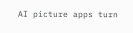AI picture apps turn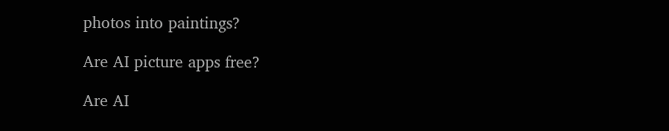photos into paintings?

Are AI picture apps free?

Are AI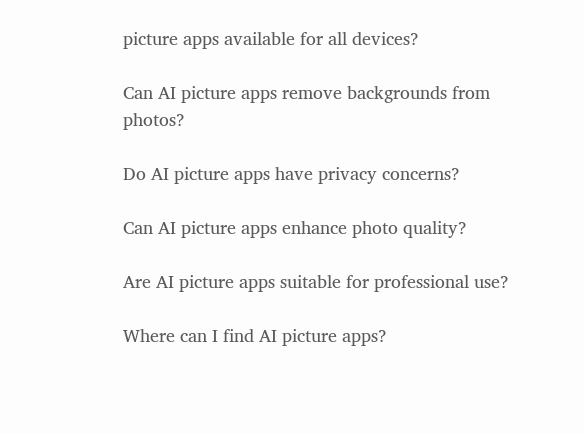picture apps available for all devices?

Can AI picture apps remove backgrounds from photos?

Do AI picture apps have privacy concerns?

Can AI picture apps enhance photo quality?

Are AI picture apps suitable for professional use?

Where can I find AI picture apps?